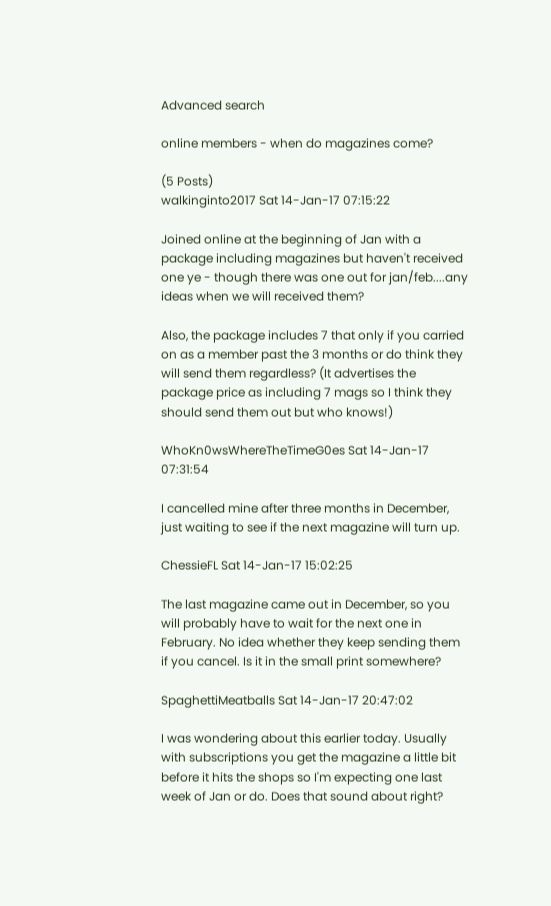Advanced search

online members - when do magazines come?

(5 Posts)
walkinginto2017 Sat 14-Jan-17 07:15:22

Joined online at the beginning of Jan with a package including magazines but haven't received one ye - though there was one out for jan/feb....any ideas when we will received them?

Also, the package includes 7 that only if you carried on as a member past the 3 months or do think they will send them regardless? (It advertises the package price as including 7 mags so I think they should send them out but who knows!)

WhoKn0wsWhereTheTimeG0es Sat 14-Jan-17 07:31:54

I cancelled mine after three months in December, just waiting to see if the next magazine will turn up.

ChessieFL Sat 14-Jan-17 15:02:25

The last magazine came out in December, so you will probably have to wait for the next one in February. No idea whether they keep sending them if you cancel. Is it in the small print somewhere?

SpaghettiMeatballs Sat 14-Jan-17 20:47:02

I was wondering about this earlier today. Usually with subscriptions you get the magazine a little bit before it hits the shops so I'm expecting one last week of Jan or do. Does that sound about right?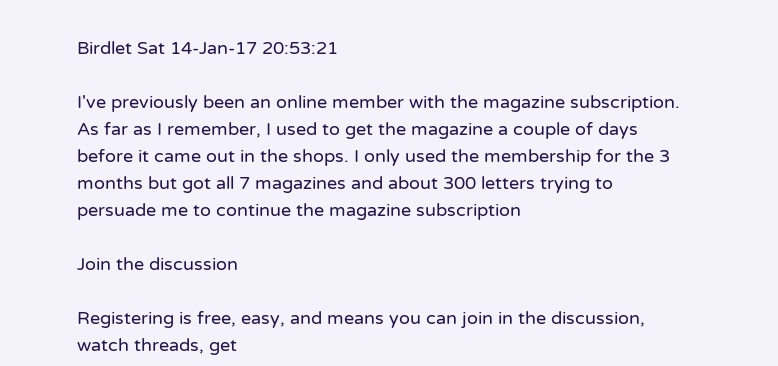Birdlet Sat 14-Jan-17 20:53:21

I've previously been an online member with the magazine subscription. As far as I remember, I used to get the magazine a couple of days before it came out in the shops. I only used the membership for the 3 months but got all 7 magazines and about 300 letters trying to persuade me to continue the magazine subscription

Join the discussion

Registering is free, easy, and means you can join in the discussion, watch threads, get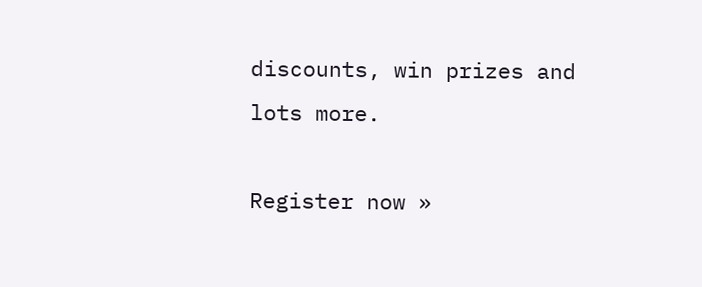discounts, win prizes and lots more.

Register now »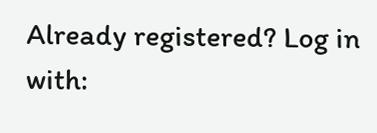Already registered? Log in with: